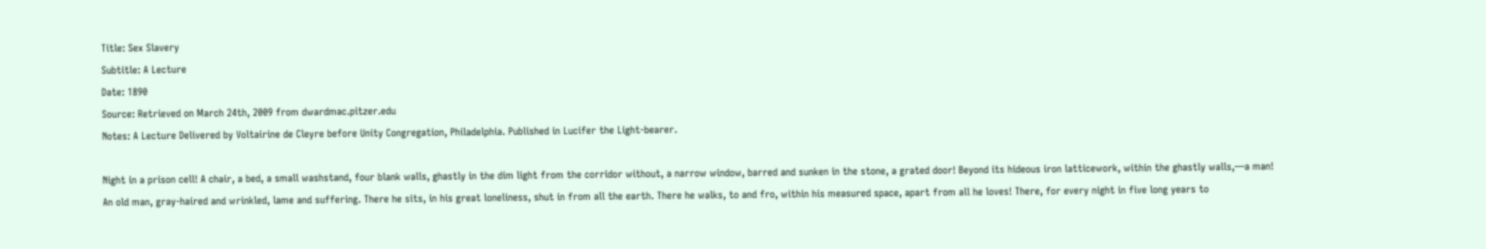Title: Sex Slavery
Subtitle: A Lecture
Date: 1890
Source: Retrieved on March 24th, 2009 from dwardmac.pitzer.edu
Notes: A Lecture Delivered by Voltairine de Cleyre before Unity Congregation, Philadelphia. Published in Lucifer the Light-bearer.

Night in a prison cell! A chair, a bed, a small washstand, four blank walls, ghastly in the dim light from the corridor without, a narrow window, barred and sunken in the stone, a grated door! Beyond its hideous iron latticework, within the ghastly walls,—a man! An old man, gray-haired and wrinkled, lame and suffering. There he sits, in his great loneliness, shut in from all the earth. There he walks, to and fro, within his measured space, apart from all he loves! There, for every night in five long years to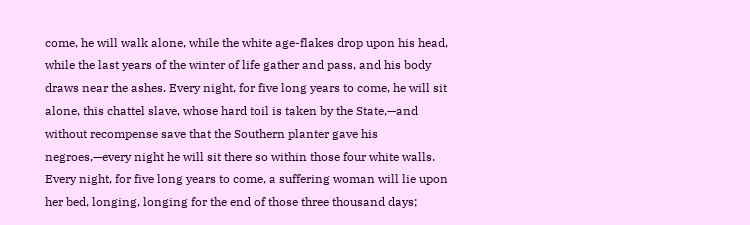come, he will walk alone, while the white age-flakes drop upon his head, while the last years of the winter of life gather and pass, and his body draws near the ashes. Every night, for five long years to come, he will sit alone, this chattel slave, whose hard toil is taken by the State,—and without recompense save that the Southern planter gave his negroes,—every night he will sit there so within those four white walls. Every night, for five long years to come, a suffering woman will lie upon her bed, longing, longing for the end of those three thousand days;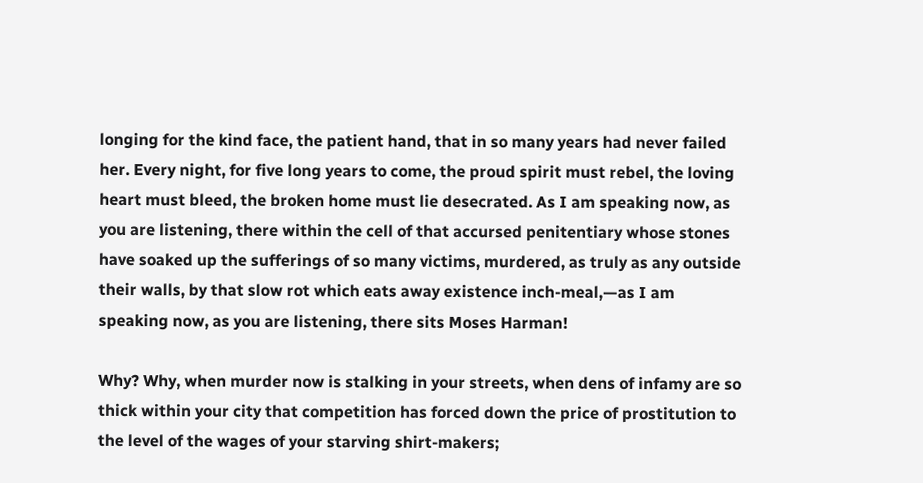longing for the kind face, the patient hand, that in so many years had never failed her. Every night, for five long years to come, the proud spirit must rebel, the loving heart must bleed, the broken home must lie desecrated. As I am speaking now, as you are listening, there within the cell of that accursed penitentiary whose stones have soaked up the sufferings of so many victims, murdered, as truly as any outside their walls, by that slow rot which eats away existence inch-meal,—as I am speaking now, as you are listening, there sits Moses Harman!

Why? Why, when murder now is stalking in your streets, when dens of infamy are so thick within your city that competition has forced down the price of prostitution to the level of the wages of your starving shirt-makers;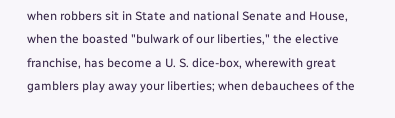when robbers sit in State and national Senate and House, when the boasted "bulwark of our liberties," the elective franchise, has become a U. S. dice-box, wherewith great gamblers play away your liberties; when debauchees of the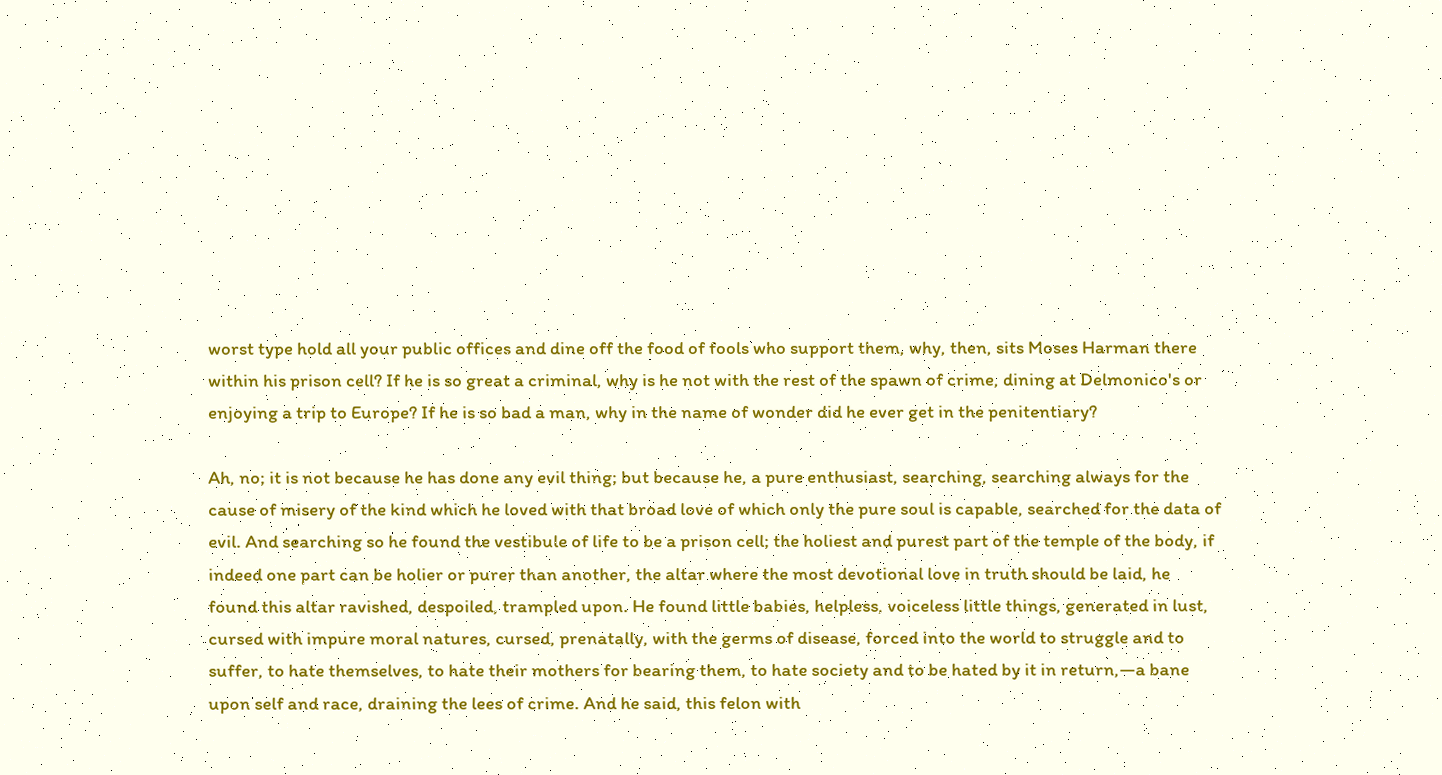worst type hold all your public offices and dine off the food of fools who support them, why, then, sits Moses Harman there within his prison cell? If he is so great a criminal, why is he not with the rest of the spawn of crime, dining at Delmonico's or enjoying a trip to Europe? If he is so bad a man, why in the name of wonder did he ever get in the penitentiary?

Ah, no; it is not because he has done any evil thing; but because he, a pure enthusiast, searching, searching always for the cause of misery of the kind which he loved with that broad love of which only the pure soul is capable, searched for the data of evil. And searching so he found the vestibule of life to be a prison cell; the holiest and purest part of the temple of the body, if indeed one part can be holier or purer than another, the altar where the most devotional love in truth should be laid, he found this altar ravished, despoiled, trampled upon. He found little babies, helpless, voiceless little things, generated in lust, cursed with impure moral natures, cursed, prenatally, with the germs of disease, forced into the world to struggle and to suffer, to hate themselves, to hate their mothers for bearing them, to hate society and to be hated by it in return,—a bane upon self and race, draining the lees of crime. And he said, this felon with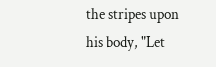the stripes upon his body, "Let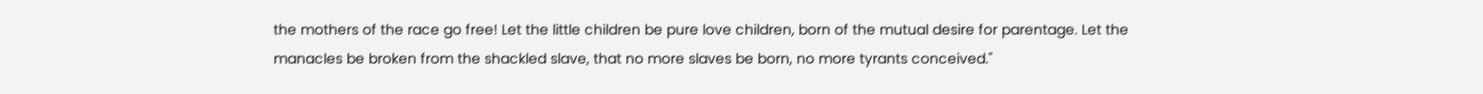the mothers of the race go free! Let the little children be pure love children, born of the mutual desire for parentage. Let the manacles be broken from the shackled slave, that no more slaves be born, no more tyrants conceived."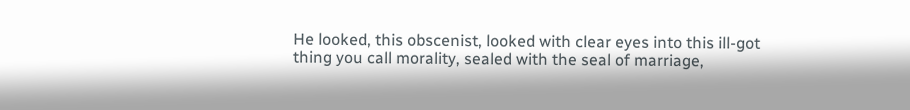He looked, this obscenist, looked with clear eyes into this ill-got thing you call morality, sealed with the seal of marriage,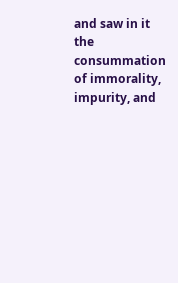and saw in it the consummation of immorality, impurity, and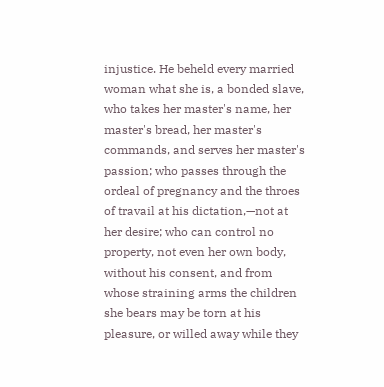injustice. He beheld every married woman what she is, a bonded slave, who takes her master's name, her master's bread, her master's commands, and serves her master's passion; who passes through the ordeal of pregnancy and the throes of travail at his dictation,—not at her desire; who can control no property, not even her own body, without his consent, and from whose straining arms the children she bears may be torn at his pleasure, or willed away while they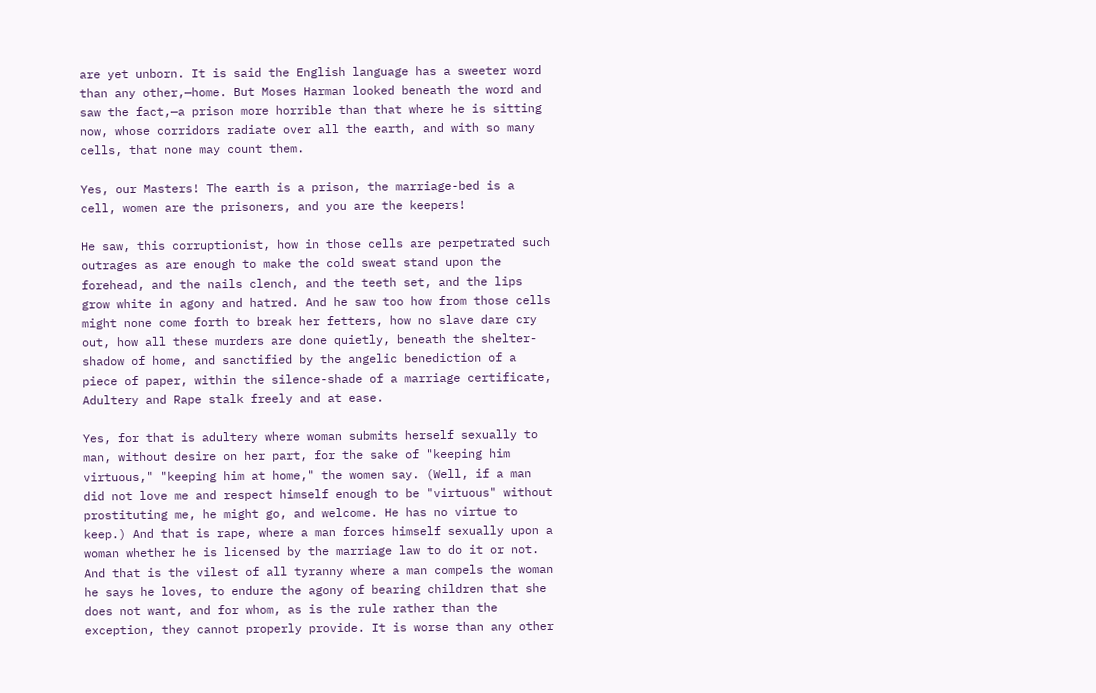are yet unborn. It is said the English language has a sweeter word than any other,—home. But Moses Harman looked beneath the word and saw the fact,—a prison more horrible than that where he is sitting now, whose corridors radiate over all the earth, and with so many cells, that none may count them.

Yes, our Masters! The earth is a prison, the marriage-bed is a cell, women are the prisoners, and you are the keepers!

He saw, this corruptionist, how in those cells are perpetrated such outrages as are enough to make the cold sweat stand upon the forehead, and the nails clench, and the teeth set, and the lips grow white in agony and hatred. And he saw too how from those cells might none come forth to break her fetters, how no slave dare cry out, how all these murders are done quietly, beneath the shelter-shadow of home, and sanctified by the angelic benediction of a piece of paper, within the silence-shade of a marriage certificate, Adultery and Rape stalk freely and at ease.

Yes, for that is adultery where woman submits herself sexually to man, without desire on her part, for the sake of "keeping him virtuous," "keeping him at home," the women say. (Well, if a man did not love me and respect himself enough to be "virtuous" without prostituting me, he might go, and welcome. He has no virtue to keep.) And that is rape, where a man forces himself sexually upon a woman whether he is licensed by the marriage law to do it or not. And that is the vilest of all tyranny where a man compels the woman he says he loves, to endure the agony of bearing children that she does not want, and for whom, as is the rule rather than the exception, they cannot properly provide. It is worse than any other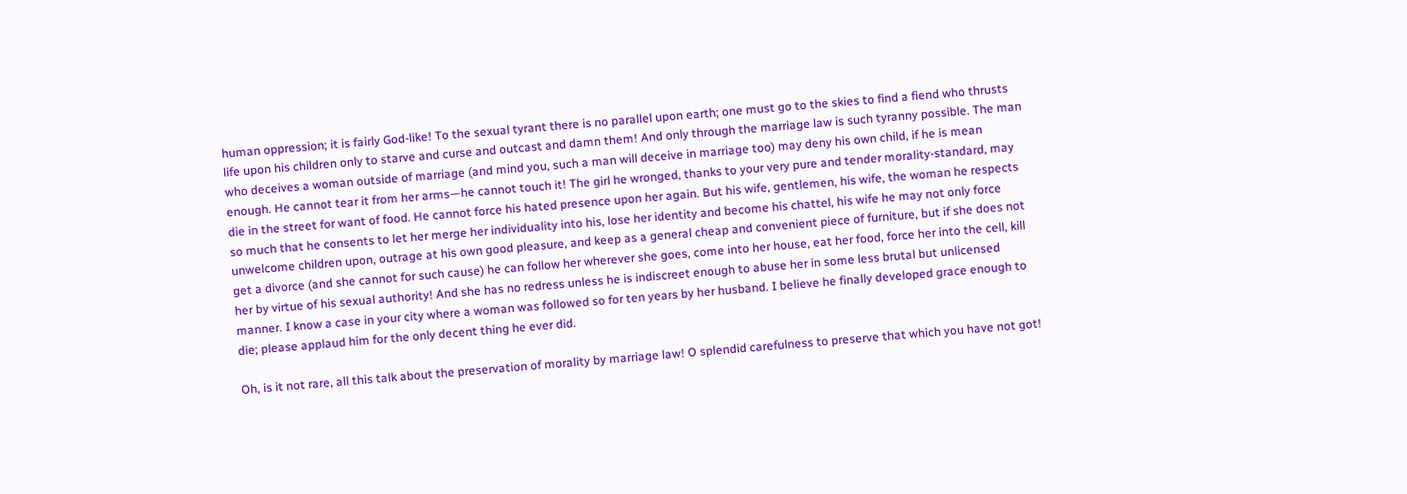human oppression; it is fairly God-like! To the sexual tyrant there is no parallel upon earth; one must go to the skies to find a fiend who thrusts life upon his children only to starve and curse and outcast and damn them! And only through the marriage law is such tyranny possible. The man who deceives a woman outside of marriage (and mind you, such a man will deceive in marriage too) may deny his own child, if he is mean enough. He cannot tear it from her arms—he cannot touch it! The girl he wronged, thanks to your very pure and tender morality-standard, may die in the street for want of food. He cannot force his hated presence upon her again. But his wife, gentlemen, his wife, the woman he respects so much that he consents to let her merge her individuality into his, lose her identity and become his chattel, his wife he may not only force unwelcome children upon, outrage at his own good pleasure, and keep as a general cheap and convenient piece of furniture, but if she does not get a divorce (and she cannot for such cause) he can follow her wherever she goes, come into her house, eat her food, force her into the cell, kill her by virtue of his sexual authority! And she has no redress unless he is indiscreet enough to abuse her in some less brutal but unlicensed manner. I know a case in your city where a woman was followed so for ten years by her husband. I believe he finally developed grace enough to die; please applaud him for the only decent thing he ever did.

Oh, is it not rare, all this talk about the preservation of morality by marriage law! O splendid carefulness to preserve that which you have not got!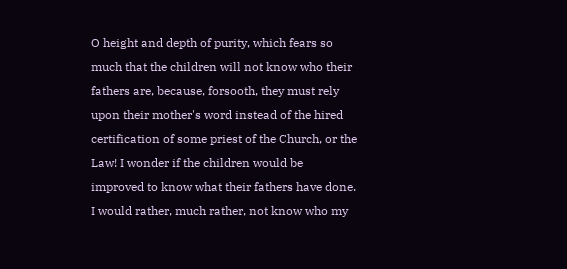O height and depth of purity, which fears so much that the children will not know who their fathers are, because, forsooth, they must rely upon their mother's word instead of the hired certification of some priest of the Church, or the Law! I wonder if the children would be improved to know what their fathers have done. I would rather, much rather, not know who my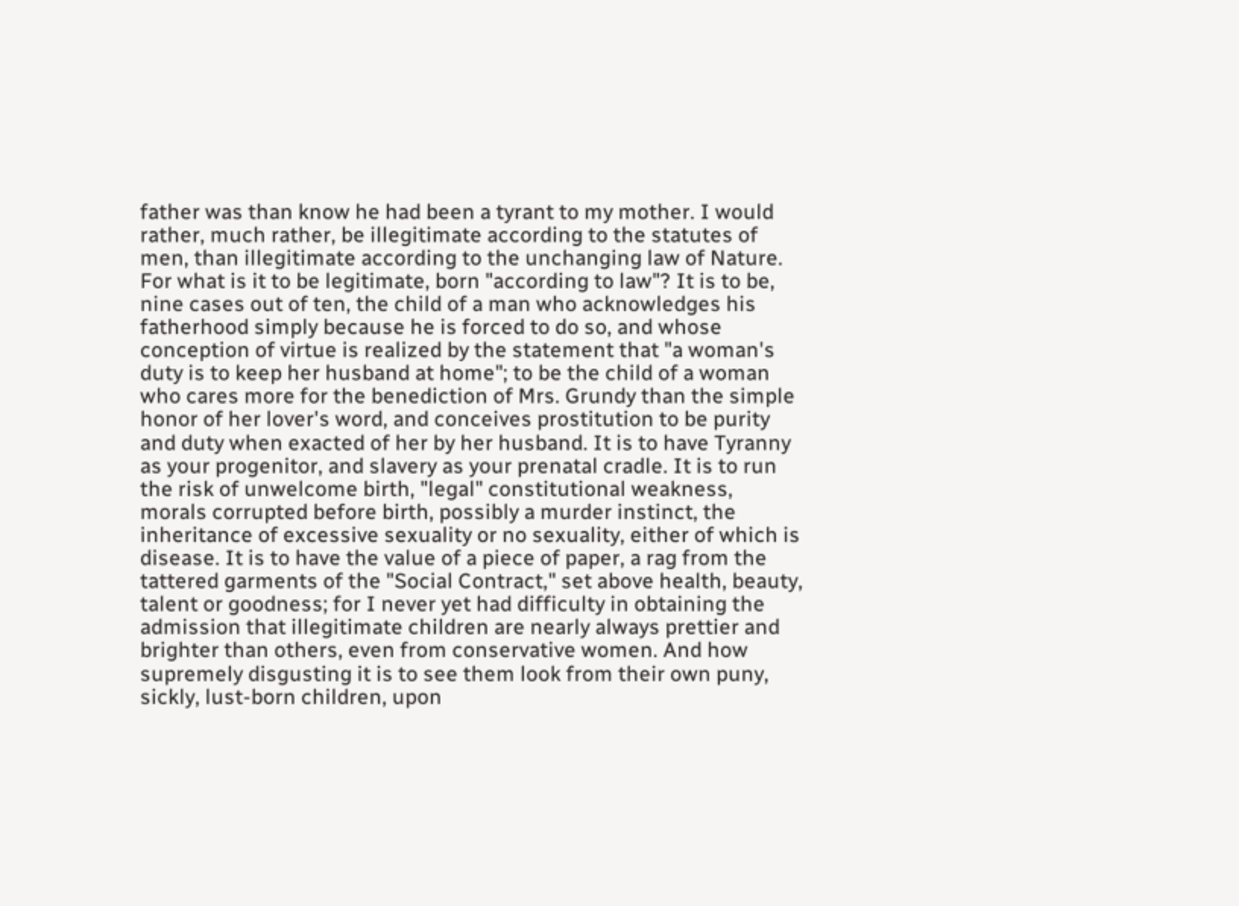father was than know he had been a tyrant to my mother. I would rather, much rather, be illegitimate according to the statutes of men, than illegitimate according to the unchanging law of Nature. For what is it to be legitimate, born "according to law"? It is to be, nine cases out of ten, the child of a man who acknowledges his fatherhood simply because he is forced to do so, and whose conception of virtue is realized by the statement that "a woman's duty is to keep her husband at home"; to be the child of a woman who cares more for the benediction of Mrs. Grundy than the simple honor of her lover's word, and conceives prostitution to be purity and duty when exacted of her by her husband. It is to have Tyranny as your progenitor, and slavery as your prenatal cradle. It is to run the risk of unwelcome birth, "legal" constitutional weakness, morals corrupted before birth, possibly a murder instinct, the inheritance of excessive sexuality or no sexuality, either of which is disease. It is to have the value of a piece of paper, a rag from the tattered garments of the "Social Contract," set above health, beauty, talent or goodness; for I never yet had difficulty in obtaining the admission that illegitimate children are nearly always prettier and brighter than others, even from conservative women. And how supremely disgusting it is to see them look from their own puny, sickly, lust-born children, upon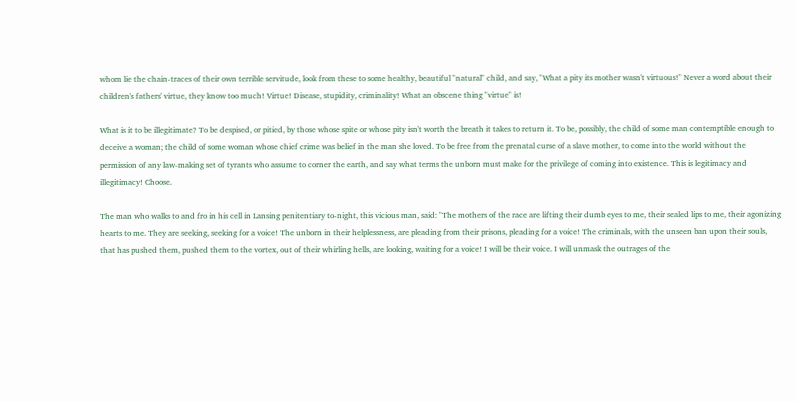whom lie the chain-traces of their own terrible servitude, look from these to some healthy, beautiful "natural" child, and say, "What a pity its mother wasn't virtuous!" Never a word about their children's fathers' virtue, they know too much! Virtue! Disease, stupidity, criminality! What an obscene thing "virtue" is!

What is it to be illegitimate? To be despised, or pitied, by those whose spite or whose pity isn't worth the breath it takes to return it. To be, possibly, the child of some man contemptible enough to deceive a woman; the child of some woman whose chief crime was belief in the man she loved. To be free from the prenatal curse of a slave mother, to come into the world without the permission of any law-making set of tyrants who assume to corner the earth, and say what terms the unborn must make for the privilege of coming into existence. This is legitimacy and illegitimacy! Choose.

The man who walks to and fro in his cell in Lansing penitentiary to-night, this vicious man, said: "The mothers of the race are lifting their dumb eyes to me, their sealed lips to me, their agonizing hearts to me. They are seeking, seeking for a voice! The unborn in their helplessness, are pleading from their prisons, pleading for a voice! The criminals, with the unseen ban upon their souls, that has pushed them, pushed them to the vortex, out of their whirling hells, are looking, waiting for a voice! I will be their voice. I will unmask the outrages of the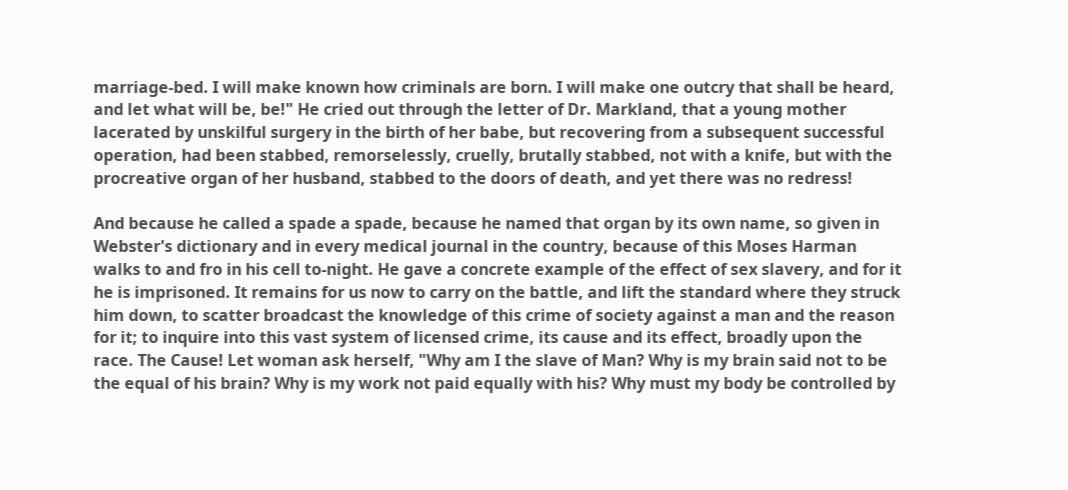marriage-bed. I will make known how criminals are born. I will make one outcry that shall be heard, and let what will be, be!" He cried out through the letter of Dr. Markland, that a young mother lacerated by unskilful surgery in the birth of her babe, but recovering from a subsequent successful operation, had been stabbed, remorselessly, cruelly, brutally stabbed, not with a knife, but with the procreative organ of her husband, stabbed to the doors of death, and yet there was no redress!

And because he called a spade a spade, because he named that organ by its own name, so given in Webster's dictionary and in every medical journal in the country, because of this Moses Harman walks to and fro in his cell to-night. He gave a concrete example of the effect of sex slavery, and for it he is imprisoned. It remains for us now to carry on the battle, and lift the standard where they struck him down, to scatter broadcast the knowledge of this crime of society against a man and the reason for it; to inquire into this vast system of licensed crime, its cause and its effect, broadly upon the race. The Cause! Let woman ask herself, "Why am I the slave of Man? Why is my brain said not to be the equal of his brain? Why is my work not paid equally with his? Why must my body be controlled by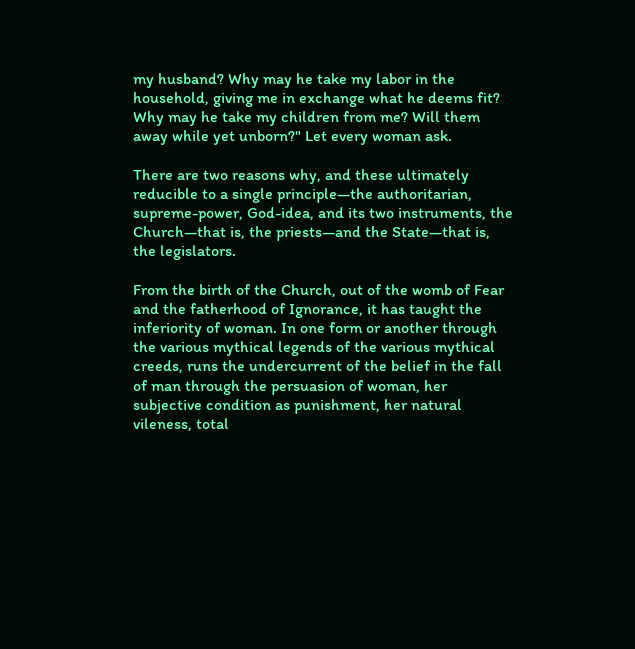my husband? Why may he take my labor in the household, giving me in exchange what he deems fit? Why may he take my children from me? Will them away while yet unborn?" Let every woman ask.

There are two reasons why, and these ultimately reducible to a single principle—the authoritarian, supreme-power, God-idea, and its two instruments, the Church—that is, the priests—and the State—that is, the legislators.

From the birth of the Church, out of the womb of Fear and the fatherhood of Ignorance, it has taught the inferiority of woman. In one form or another through the various mythical legends of the various mythical creeds, runs the undercurrent of the belief in the fall of man through the persuasion of woman, her subjective condition as punishment, her natural vileness, total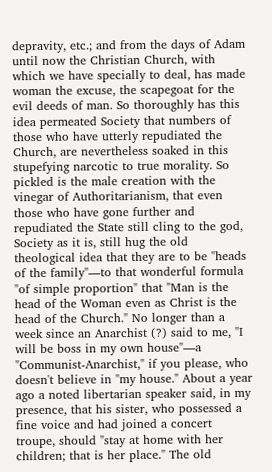depravity, etc.; and from the days of Adam until now the Christian Church, with which we have specially to deal, has made woman the excuse, the scapegoat for the evil deeds of man. So thoroughly has this idea permeated Society that numbers of those who have utterly repudiated the Church, are nevertheless soaked in this stupefying narcotic to true morality. So pickled is the male creation with the vinegar of Authoritarianism, that even those who have gone further and repudiated the State still cling to the god, Society as it is, still hug the old theological idea that they are to be "heads of the family"—to that wonderful formula "of simple proportion" that "Man is the head of the Woman even as Christ is the head of the Church." No longer than a week since an Anarchist (?) said to me, "I will be boss in my own house"—a "Communist-Anarchist," if you please, who doesn't believe in "my house." About a year ago a noted libertarian speaker said, in my presence, that his sister, who possessed a fine voice and had joined a concert troupe, should "stay at home with her children; that is her place." The old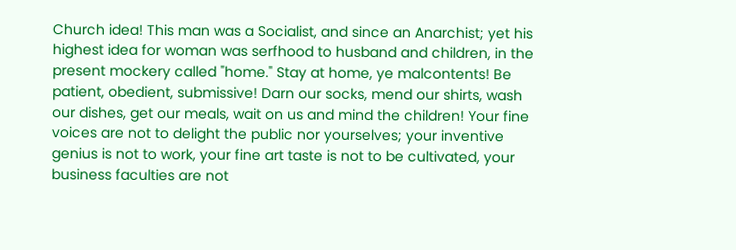Church idea! This man was a Socialist, and since an Anarchist; yet his highest idea for woman was serfhood to husband and children, in the present mockery called "home." Stay at home, ye malcontents! Be patient, obedient, submissive! Darn our socks, mend our shirts, wash our dishes, get our meals, wait on us and mind the children! Your fine voices are not to delight the public nor yourselves; your inventive genius is not to work, your fine art taste is not to be cultivated, your business faculties are not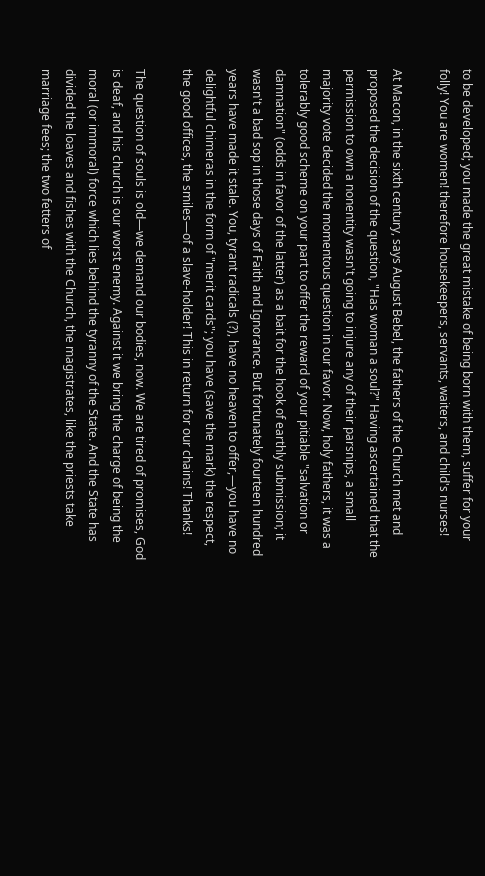to be developed; you made the great mistake of being born with them, suffer for your folly! You are women! therefore housekeepers, servants, waiters, and child's nurses!

At Macon, in the sixth century, says August Bebel, the fathers of the Church met and proposed the decision of the question, "Has woman a soul?" Having ascertained that the permission to own a nonentity wasn't going to injure any of their parsnips, a small majority vote decided the momentous question in our favor. Now, holy fathers, it was a tolerably good scheme on your part to offer the reward of your pitiable "salvation or damnation" (odds in favor of the latter) as a bait for the hook of earthly submission; it wasn't a bad sop in those days of Faith and Ignorance. But fortunately fourteen hundred years have made it stale. You, tyrant radicals (?), have no heaven to offer,—you have no delightful chimeras in the form of "merit cards"; you have (save the mark) the respect, the good offices, the smiles—of a slave-holder! This in return for our chains! Thanks!

The question of souls is old—we demand our bodies, now. We are tired of promises, God is deaf, and his church is our worst enemy. Against it we bring the charge of being the moral (or immoral) force which lies behind the tyranny of the State. And the State has divided the loaves and fishes with the Church, the magistrates, like the priests take marriage fees; the two fetters of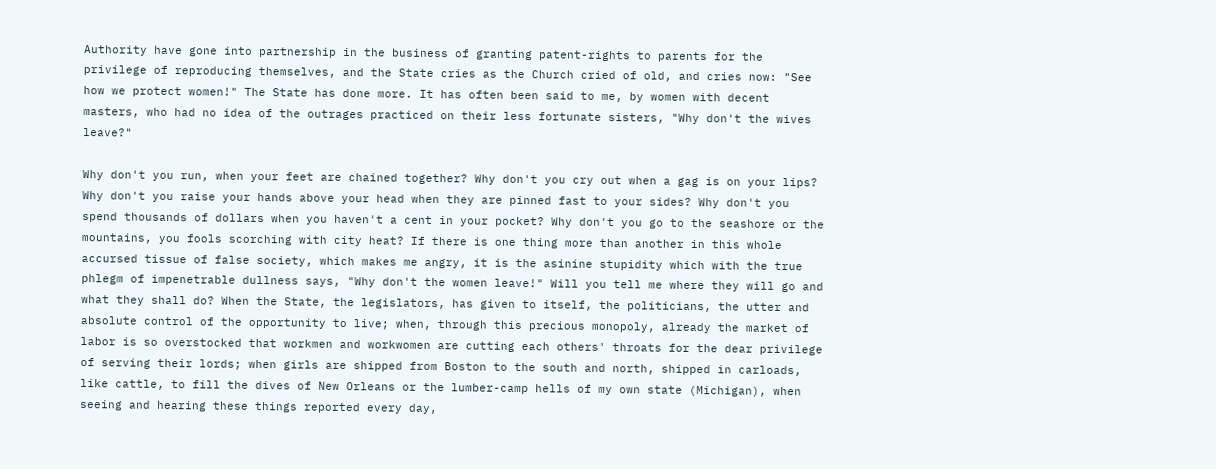Authority have gone into partnership in the business of granting patent-rights to parents for the privilege of reproducing themselves, and the State cries as the Church cried of old, and cries now: "See how we protect women!" The State has done more. It has often been said to me, by women with decent masters, who had no idea of the outrages practiced on their less fortunate sisters, "Why don't the wives leave?"

Why don't you run, when your feet are chained together? Why don't you cry out when a gag is on your lips? Why don't you raise your hands above your head when they are pinned fast to your sides? Why don't you spend thousands of dollars when you haven't a cent in your pocket? Why don't you go to the seashore or the mountains, you fools scorching with city heat? If there is one thing more than another in this whole accursed tissue of false society, which makes me angry, it is the asinine stupidity which with the true phlegm of impenetrable dullness says, "Why don't the women leave!" Will you tell me where they will go and what they shall do? When the State, the legislators, has given to itself, the politicians, the utter and absolute control of the opportunity to live; when, through this precious monopoly, already the market of labor is so overstocked that workmen and workwomen are cutting each others' throats for the dear privilege of serving their lords; when girls are shipped from Boston to the south and north, shipped in carloads, like cattle, to fill the dives of New Orleans or the lumber-camp hells of my own state (Michigan), when seeing and hearing these things reported every day,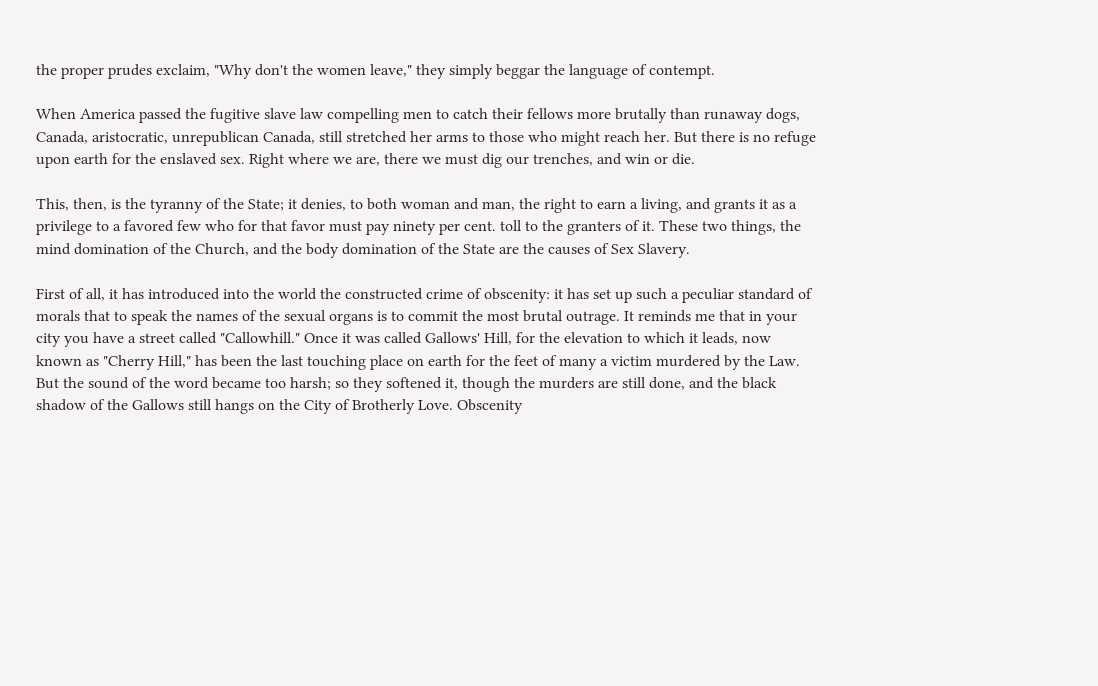the proper prudes exclaim, "Why don't the women leave," they simply beggar the language of contempt.

When America passed the fugitive slave law compelling men to catch their fellows more brutally than runaway dogs, Canada, aristocratic, unrepublican Canada, still stretched her arms to those who might reach her. But there is no refuge upon earth for the enslaved sex. Right where we are, there we must dig our trenches, and win or die.

This, then, is the tyranny of the State; it denies, to both woman and man, the right to earn a living, and grants it as a privilege to a favored few who for that favor must pay ninety per cent. toll to the granters of it. These two things, the mind domination of the Church, and the body domination of the State are the causes of Sex Slavery.

First of all, it has introduced into the world the constructed crime of obscenity: it has set up such a peculiar standard of morals that to speak the names of the sexual organs is to commit the most brutal outrage. It reminds me that in your city you have a street called "Callowhill." Once it was called Gallows' Hill, for the elevation to which it leads, now known as "Cherry Hill," has been the last touching place on earth for the feet of many a victim murdered by the Law. But the sound of the word became too harsh; so they softened it, though the murders are still done, and the black shadow of the Gallows still hangs on the City of Brotherly Love. Obscenity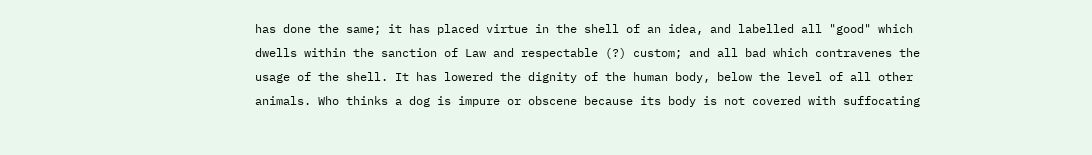has done the same; it has placed virtue in the shell of an idea, and labelled all "good" which dwells within the sanction of Law and respectable (?) custom; and all bad which contravenes the usage of the shell. It has lowered the dignity of the human body, below the level of all other animals. Who thinks a dog is impure or obscene because its body is not covered with suffocating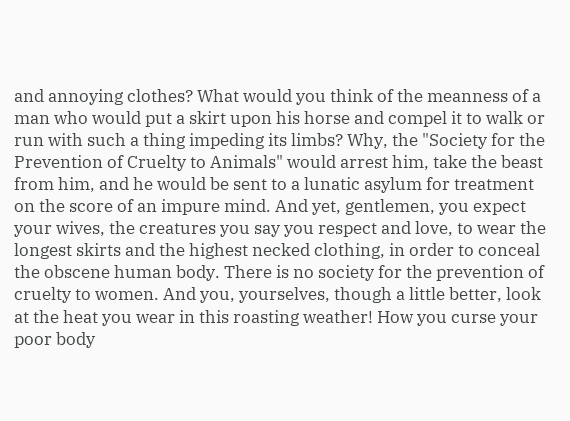and annoying clothes? What would you think of the meanness of a man who would put a skirt upon his horse and compel it to walk or run with such a thing impeding its limbs? Why, the "Society for the Prevention of Cruelty to Animals" would arrest him, take the beast from him, and he would be sent to a lunatic asylum for treatment on the score of an impure mind. And yet, gentlemen, you expect your wives, the creatures you say you respect and love, to wear the longest skirts and the highest necked clothing, in order to conceal the obscene human body. There is no society for the prevention of cruelty to women. And you, yourselves, though a little better, look at the heat you wear in this roasting weather! How you curse your poor body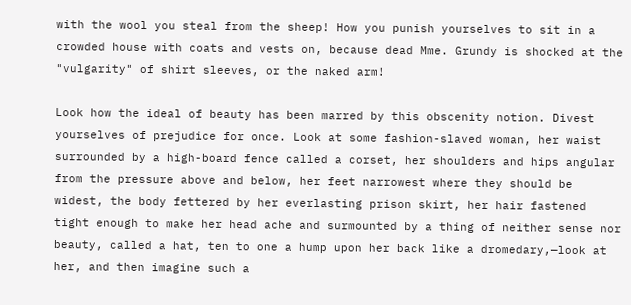with the wool you steal from the sheep! How you punish yourselves to sit in a crowded house with coats and vests on, because dead Mme. Grundy is shocked at the "vulgarity" of shirt sleeves, or the naked arm!

Look how the ideal of beauty has been marred by this obscenity notion. Divest yourselves of prejudice for once. Look at some fashion-slaved woman, her waist surrounded by a high-board fence called a corset, her shoulders and hips angular from the pressure above and below, her feet narrowest where they should be widest, the body fettered by her everlasting prison skirt, her hair fastened tight enough to make her head ache and surmounted by a thing of neither sense nor beauty, called a hat, ten to one a hump upon her back like a dromedary,—look at her, and then imagine such a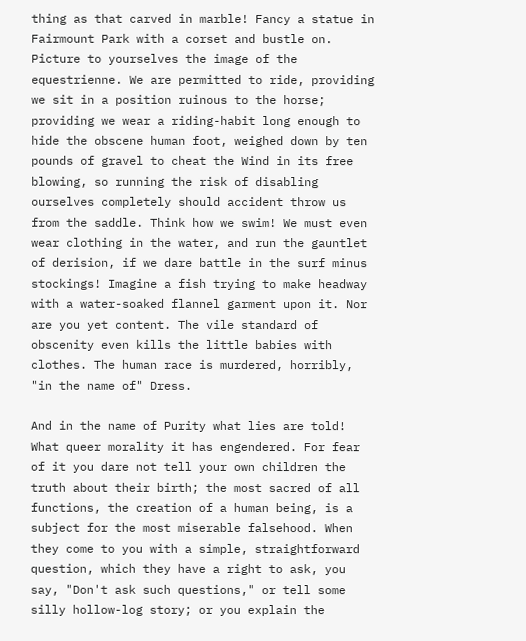thing as that carved in marble! Fancy a statue in Fairmount Park with a corset and bustle on. Picture to yourselves the image of the equestrienne. We are permitted to ride, providing we sit in a position ruinous to the horse; providing we wear a riding-habit long enough to hide the obscene human foot, weighed down by ten pounds of gravel to cheat the Wind in its free blowing, so running the risk of disabling ourselves completely should accident throw us from the saddle. Think how we swim! We must even wear clothing in the water, and run the gauntlet of derision, if we dare battle in the surf minus stockings! Imagine a fish trying to make headway with a water-soaked flannel garment upon it. Nor are you yet content. The vile standard of obscenity even kills the little babies with clothes. The human race is murdered, horribly, "in the name of" Dress.

And in the name of Purity what lies are told! What queer morality it has engendered. For fear of it you dare not tell your own children the truth about their birth; the most sacred of all functions, the creation of a human being, is a subject for the most miserable falsehood. When they come to you with a simple, straightforward question, which they have a right to ask, you say, "Don't ask such questions," or tell some silly hollow-log story; or you explain the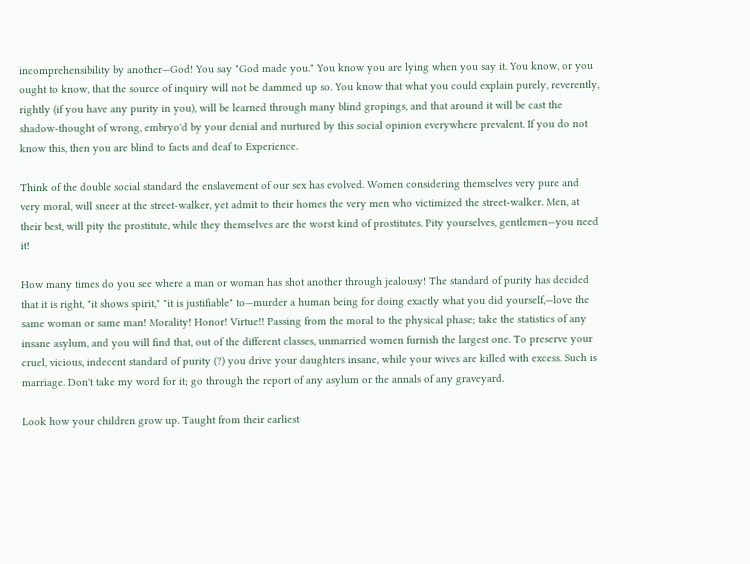incomprehensibility by another—God! You say "God made you." You know you are lying when you say it. You know, or you ought to know, that the source of inquiry will not be dammed up so. You know that what you could explain purely, reverently, rightly (if you have any purity in you), will be learned through many blind gropings, and that around it will be cast the shadow-thought of wrong, embryo'd by your denial and nurtured by this social opinion everywhere prevalent. If you do not know this, then you are blind to facts and deaf to Experience.

Think of the double social standard the enslavement of our sex has evolved. Women considering themselves very pure and very moral, will sneer at the street-walker, yet admit to their homes the very men who victimized the street-walker. Men, at their best, will pity the prostitute, while they themselves are the worst kind of prostitutes. Pity yourselves, gentlemen—you need it!

How many times do you see where a man or woman has shot another through jealousy! The standard of purity has decided that it is right, "it shows spirit," "it is justifiable" to—murder a human being for doing exactly what you did yourself,—love the same woman or same man! Morality! Honor! Virtue!! Passing from the moral to the physical phase; take the statistics of any insane asylum, and you will find that, out of the different classes, unmarried women furnish the largest one. To preserve your cruel, vicious, indecent standard of purity (?) you drive your daughters insane, while your wives are killed with excess. Such is marriage. Don't take my word for it; go through the report of any asylum or the annals of any graveyard.

Look how your children grow up. Taught from their earliest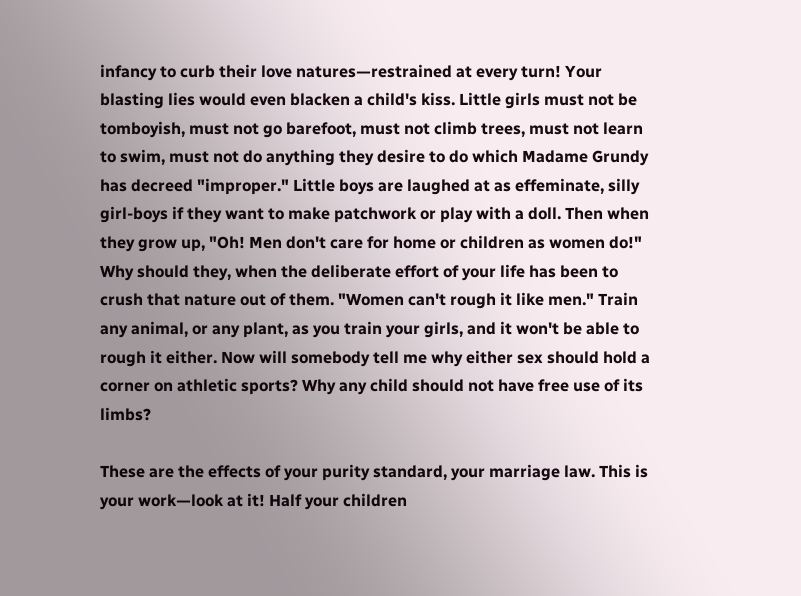infancy to curb their love natures—restrained at every turn! Your blasting lies would even blacken a child's kiss. Little girls must not be tomboyish, must not go barefoot, must not climb trees, must not learn to swim, must not do anything they desire to do which Madame Grundy has decreed "improper." Little boys are laughed at as effeminate, silly girl-boys if they want to make patchwork or play with a doll. Then when they grow up, "Oh! Men don't care for home or children as women do!" Why should they, when the deliberate effort of your life has been to crush that nature out of them. "Women can't rough it like men." Train any animal, or any plant, as you train your girls, and it won't be able to rough it either. Now will somebody tell me why either sex should hold a corner on athletic sports? Why any child should not have free use of its limbs?

These are the effects of your purity standard, your marriage law. This is your work—look at it! Half your children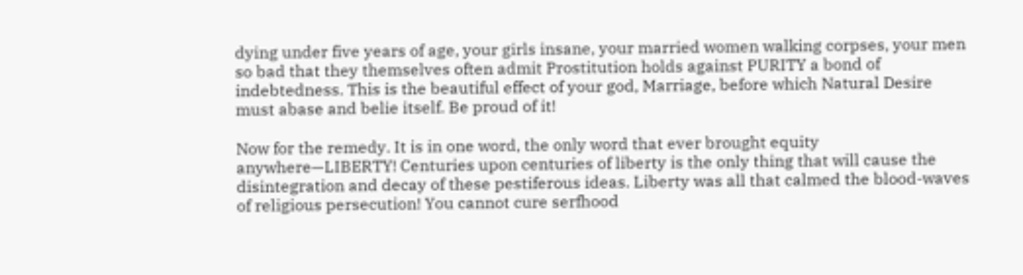dying under five years of age, your girls insane, your married women walking corpses, your men so bad that they themselves often admit Prostitution holds against PURITY a bond of indebtedness. This is the beautiful effect of your god, Marriage, before which Natural Desire must abase and belie itself. Be proud of it!

Now for the remedy. It is in one word, the only word that ever brought equity anywhere—LIBERTY! Centuries upon centuries of liberty is the only thing that will cause the disintegration and decay of these pestiferous ideas. Liberty was all that calmed the blood-waves of religious persecution! You cannot cure serfhood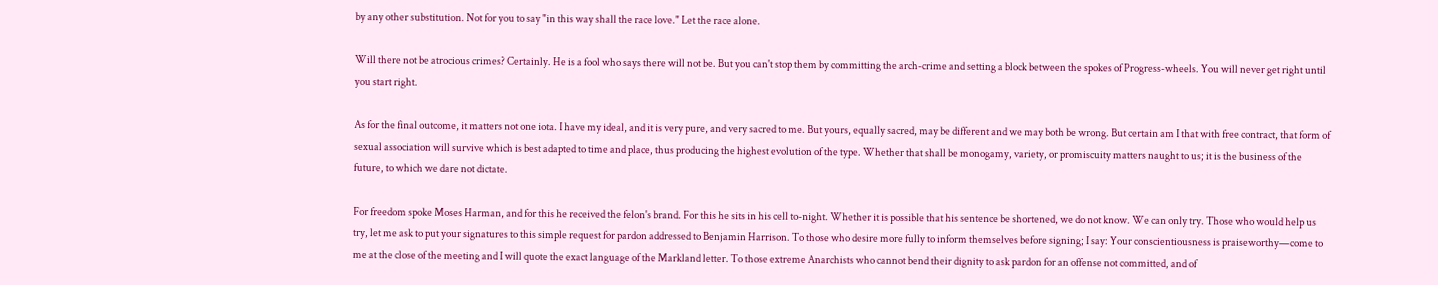by any other substitution. Not for you to say "in this way shall the race love." Let the race alone.

Will there not be atrocious crimes? Certainly. He is a fool who says there will not be. But you can't stop them by committing the arch-crime and setting a block between the spokes of Progress-wheels. You will never get right until you start right.

As for the final outcome, it matters not one iota. I have my ideal, and it is very pure, and very sacred to me. But yours, equally sacred, may be different and we may both be wrong. But certain am I that with free contract, that form of sexual association will survive which is best adapted to time and place, thus producing the highest evolution of the type. Whether that shall be monogamy, variety, or promiscuity matters naught to us; it is the business of the future, to which we dare not dictate.

For freedom spoke Moses Harman, and for this he received the felon's brand. For this he sits in his cell to-night. Whether it is possible that his sentence be shortened, we do not know. We can only try. Those who would help us try, let me ask to put your signatures to this simple request for pardon addressed to Benjamin Harrison. To those who desire more fully to inform themselves before signing; I say: Your conscientiousness is praiseworthy—come to me at the close of the meeting and I will quote the exact language of the Markland letter. To those extreme Anarchists who cannot bend their dignity to ask pardon for an offense not committed, and of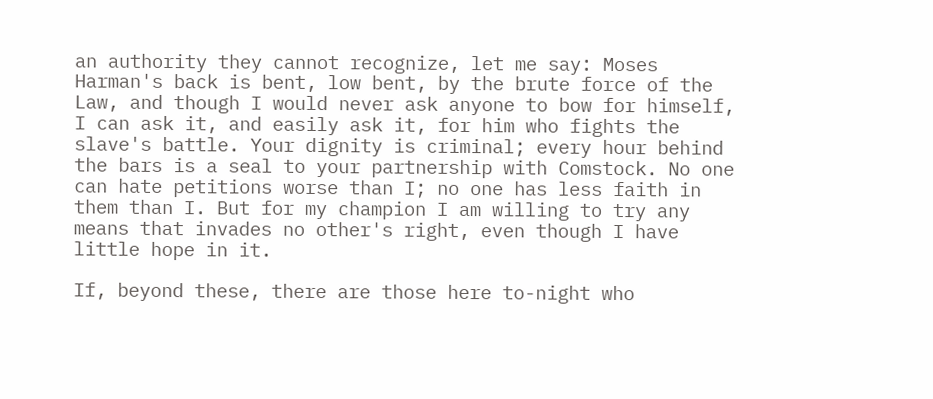an authority they cannot recognize, let me say: Moses Harman's back is bent, low bent, by the brute force of the Law, and though I would never ask anyone to bow for himself, I can ask it, and easily ask it, for him who fights the slave's battle. Your dignity is criminal; every hour behind the bars is a seal to your partnership with Comstock. No one can hate petitions worse than I; no one has less faith in them than I. But for my champion I am willing to try any means that invades no other's right, even though I have little hope in it.

If, beyond these, there are those here to-night who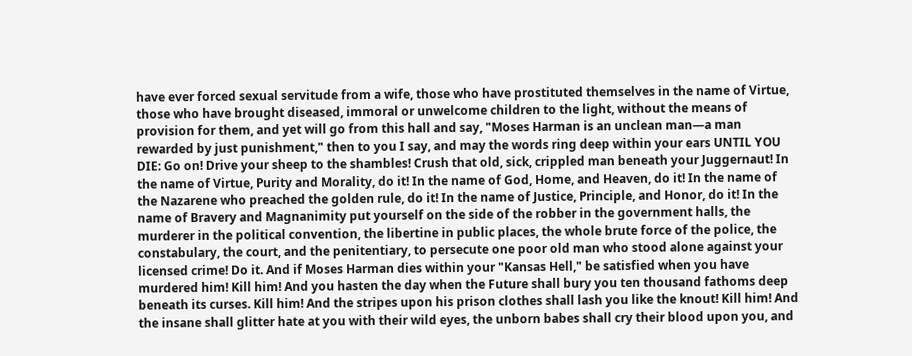have ever forced sexual servitude from a wife, those who have prostituted themselves in the name of Virtue, those who have brought diseased, immoral or unwelcome children to the light, without the means of provision for them, and yet will go from this hall and say, "Moses Harman is an unclean man—a man rewarded by just punishment," then to you I say, and may the words ring deep within your ears UNTIL YOU DIE: Go on! Drive your sheep to the shambles! Crush that old, sick, crippled man beneath your Juggernaut! In the name of Virtue, Purity and Morality, do it! In the name of God, Home, and Heaven, do it! In the name of the Nazarene who preached the golden rule, do it! In the name of Justice, Principle, and Honor, do it! In the name of Bravery and Magnanimity put yourself on the side of the robber in the government halls, the murderer in the political convention, the libertine in public places, the whole brute force of the police, the constabulary, the court, and the penitentiary, to persecute one poor old man who stood alone against your licensed crime! Do it. And if Moses Harman dies within your "Kansas Hell," be satisfied when you have murdered him! Kill him! And you hasten the day when the Future shall bury you ten thousand fathoms deep beneath its curses. Kill him! And the stripes upon his prison clothes shall lash you like the knout! Kill him! And the insane shall glitter hate at you with their wild eyes, the unborn babes shall cry their blood upon you, and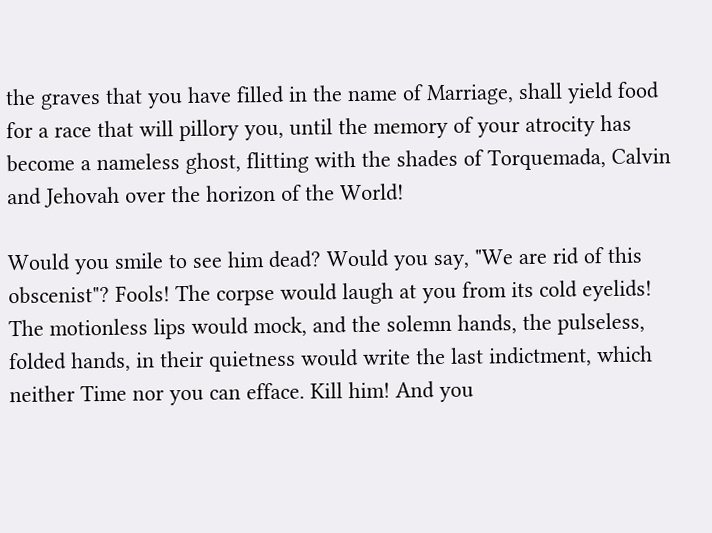the graves that you have filled in the name of Marriage, shall yield food for a race that will pillory you, until the memory of your atrocity has become a nameless ghost, flitting with the shades of Torquemada, Calvin and Jehovah over the horizon of the World!

Would you smile to see him dead? Would you say, "We are rid of this obscenist"? Fools! The corpse would laugh at you from its cold eyelids! The motionless lips would mock, and the solemn hands, the pulseless, folded hands, in their quietness would write the last indictment, which neither Time nor you can efface. Kill him! And you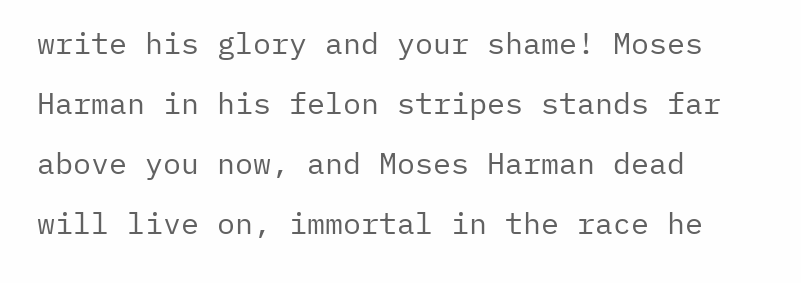write his glory and your shame! Moses Harman in his felon stripes stands far above you now, and Moses Harman dead will live on, immortal in the race he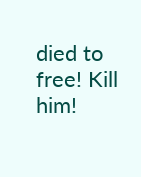died to free! Kill him!